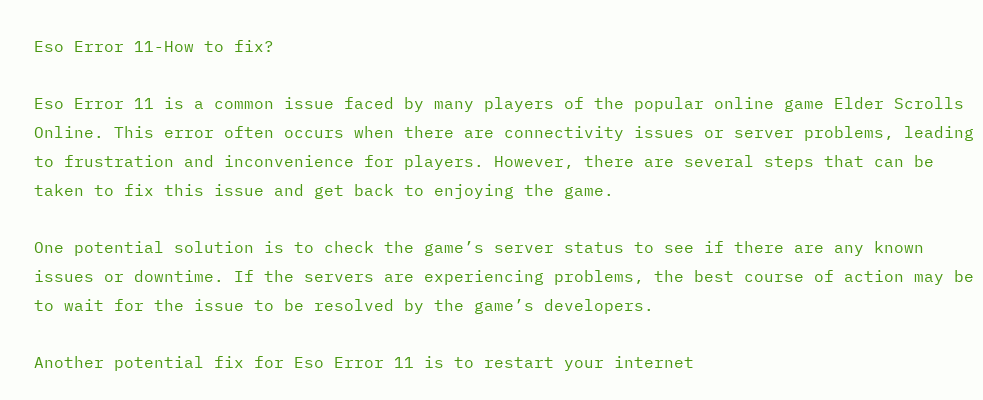Eso Error 11-How to fix?

Eso Error 11 is a common issue faced by many players of the popular online game Elder Scrolls Online. This error often occurs when there are connectivity issues or server problems, leading to frustration and inconvenience for players. However, there are several steps that can be taken to fix this issue and get back to enjoying the game.

One potential solution is to check the game’s server status to see if there are any known issues or downtime. If the servers are experiencing problems, the best course of action may be to wait for the issue to be resolved by the game’s developers.

Another potential fix for Eso Error 11 is to restart your internet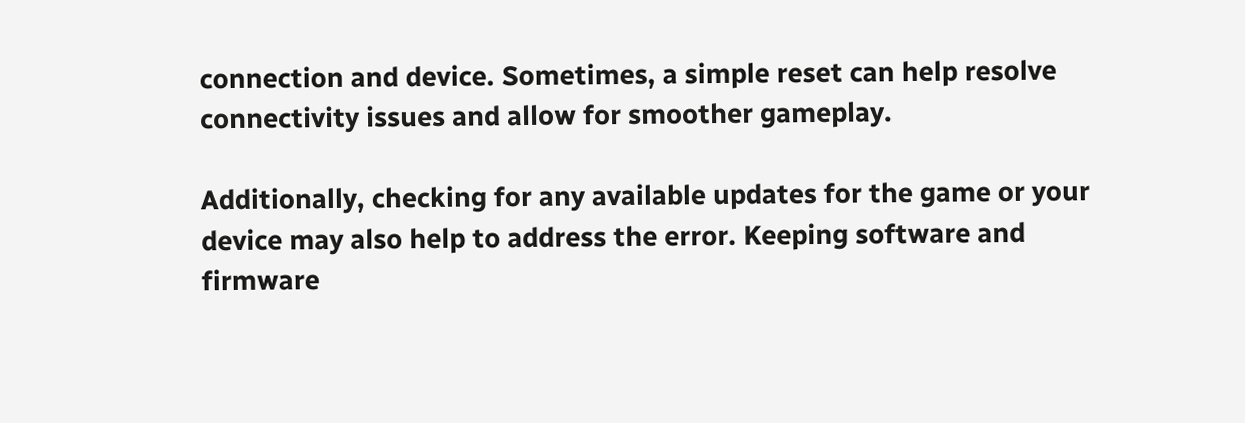connection and device. Sometimes, a simple reset can help resolve connectivity issues and allow for smoother gameplay.

Additionally, checking for any available updates for the game or your device may also help to address the error. Keeping software and firmware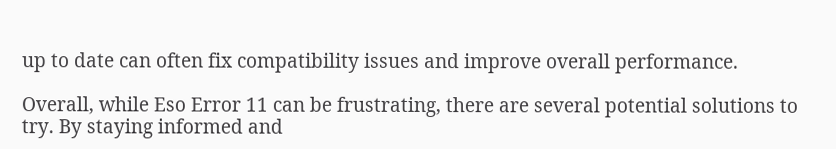up to date can often fix compatibility issues and improve overall performance.

Overall, while Eso Error 11 can be frustrating, there are several potential solutions to try. By staying informed and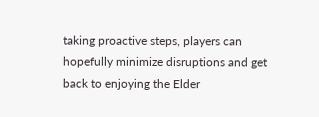taking proactive steps, players can hopefully minimize disruptions and get back to enjoying the Elder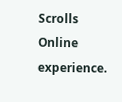Scrolls Online experience.